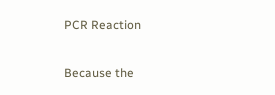PCR Reaction

Because the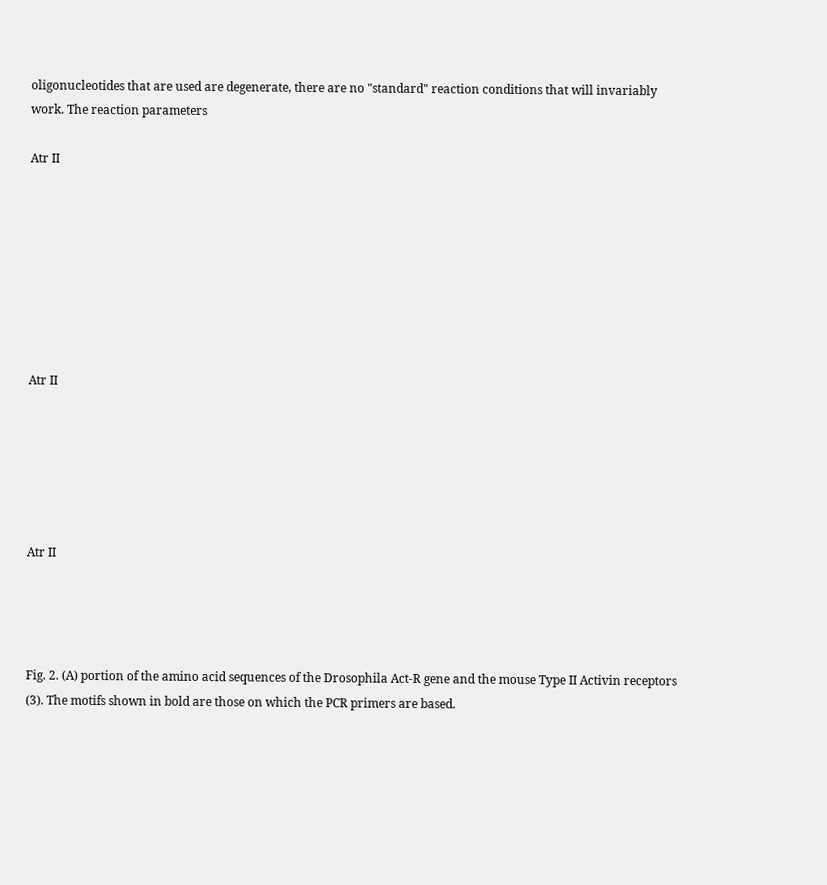oligonucleotides that are used are degenerate, there are no "standard" reaction conditions that will invariably work. The reaction parameters

Atr II








Atr II






Atr II




Fig. 2. (A) portion of the amino acid sequences of the Drosophila Act-R gene and the mouse Type II Activin receptors (3). The motifs shown in bold are those on which the PCR primers are based.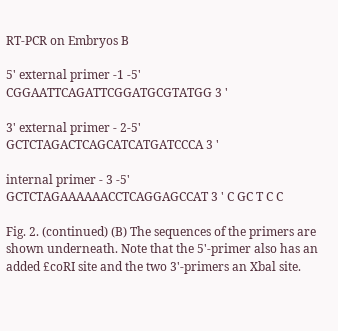RT-PCR on Embryos B

5' external primer -1 -5' CGGAATTCAGATTCGGATGCGTATGG 3 '

3' external primer - 2-5' GCTCTAGACTCAGCATCATGATCCCA 3 '

internal primer - 3 -5' GCTCTAGAAAAAACCTCAGGAGCCAT 3 ' C GC T C C

Fig. 2. (continued) (B) The sequences of the primers are shown underneath. Note that the 5'-primer also has an added £coRI site and the two 3'-primers an Xbal site.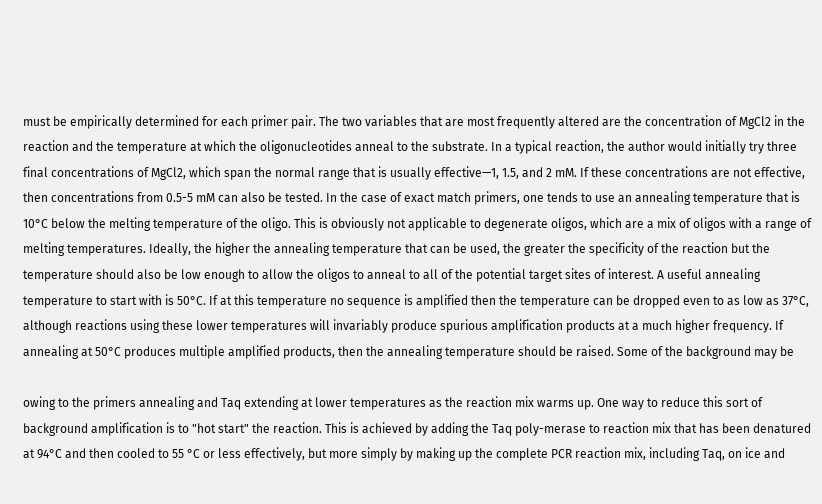must be empirically determined for each primer pair. The two variables that are most frequently altered are the concentration of MgCl2 in the reaction and the temperature at which the oligonucleotides anneal to the substrate. In a typical reaction, the author would initially try three final concentrations of MgCl2, which span the normal range that is usually effective—1, 1.5, and 2 mM. If these concentrations are not effective, then concentrations from 0.5-5 mM can also be tested. In the case of exact match primers, one tends to use an annealing temperature that is 10°C below the melting temperature of the oligo. This is obviously not applicable to degenerate oligos, which are a mix of oligos with a range of melting temperatures. Ideally, the higher the annealing temperature that can be used, the greater the specificity of the reaction but the temperature should also be low enough to allow the oligos to anneal to all of the potential target sites of interest. A useful annealing temperature to start with is 50°C. If at this temperature no sequence is amplified then the temperature can be dropped even to as low as 37°C, although reactions using these lower temperatures will invariably produce spurious amplification products at a much higher frequency. If annealing at 50°C produces multiple amplified products, then the annealing temperature should be raised. Some of the background may be

owing to the primers annealing and Taq extending at lower temperatures as the reaction mix warms up. One way to reduce this sort of background amplification is to "hot start" the reaction. This is achieved by adding the Taq poly-merase to reaction mix that has been denatured at 94°C and then cooled to 55 °C or less effectively, but more simply by making up the complete PCR reaction mix, including Taq, on ice and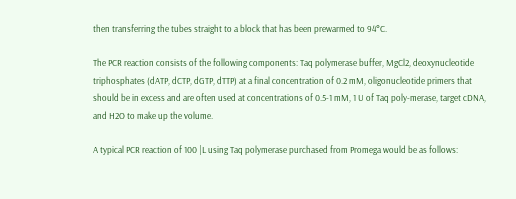then transferring the tubes straight to a block that has been prewarmed to 94°C.

The PCR reaction consists of the following components: Taq polymerase buffer, MgCl2, deoxynucleotide triphosphates (dATP, dCTP, dGTP, dTTP) at a final concentration of 0.2 mM, oligonucleotide primers that should be in excess and are often used at concentrations of 0.5-1 mM, 1 U of Taq poly-merase, target cDNA, and H2O to make up the volume.

A typical PCR reaction of 100 |L using Taq polymerase purchased from Promega would be as follows: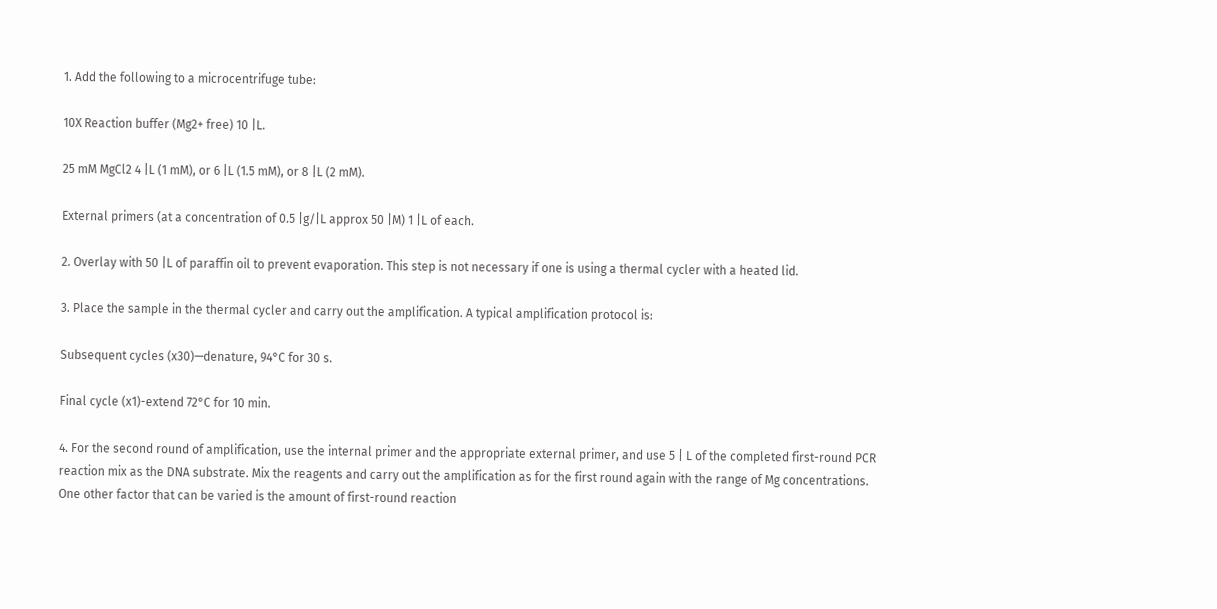1. Add the following to a microcentrifuge tube:

10X Reaction buffer (Mg2+ free) 10 |L.

25 mM MgCl2 4 |L (1 mM), or 6 |L (1.5 mM), or 8 |L (2 mM).

External primers (at a concentration of 0.5 |g/|L approx 50 |M) 1 |L of each.

2. Overlay with 50 |L of paraffin oil to prevent evaporation. This step is not necessary if one is using a thermal cycler with a heated lid.

3. Place the sample in the thermal cycler and carry out the amplification. A typical amplification protocol is:

Subsequent cycles (x30)—denature, 94°C for 30 s.

Final cycle (x1)-extend 72°C for 10 min.

4. For the second round of amplification, use the internal primer and the appropriate external primer, and use 5 | L of the completed first-round PCR reaction mix as the DNA substrate. Mix the reagents and carry out the amplification as for the first round again with the range of Mg concentrations. One other factor that can be varied is the amount of first-round reaction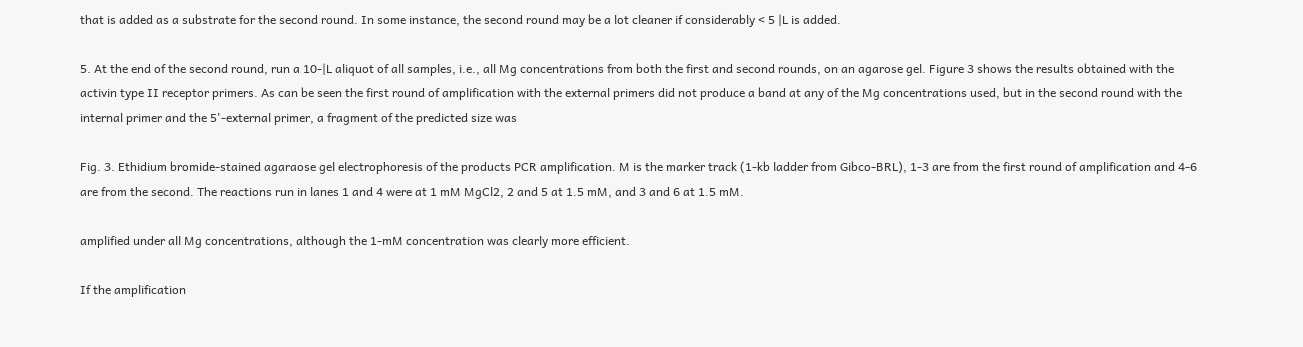that is added as a substrate for the second round. In some instance, the second round may be a lot cleaner if considerably < 5 |L is added.

5. At the end of the second round, run a 10-|L aliquot of all samples, i.e., all Mg concentrations from both the first and second rounds, on an agarose gel. Figure 3 shows the results obtained with the activin type II receptor primers. As can be seen the first round of amplification with the external primers did not produce a band at any of the Mg concentrations used, but in the second round with the internal primer and the 5'-external primer, a fragment of the predicted size was

Fig. 3. Ethidium bromide-stained agaraose gel electrophoresis of the products PCR amplification. M is the marker track (1-kb ladder from Gibco-BRL), 1-3 are from the first round of amplification and 4-6 are from the second. The reactions run in lanes 1 and 4 were at 1 mM MgCl2, 2 and 5 at 1.5 mM, and 3 and 6 at 1.5 mM.

amplified under all Mg concentrations, although the 1-mM concentration was clearly more efficient.

If the amplification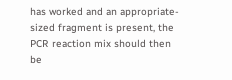has worked and an appropriate-sized fragment is present, the PCR reaction mix should then be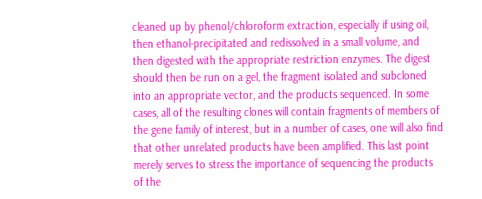cleaned up by phenol/chloroform extraction, especially if using oil, then ethanol-precipitated and redissolved in a small volume, and then digested with the appropriate restriction enzymes. The digest should then be run on a gel, the fragment isolated and subcloned into an appropriate vector, and the products sequenced. In some cases, all of the resulting clones will contain fragments of members of the gene family of interest, but in a number of cases, one will also find that other unrelated products have been amplified. This last point merely serves to stress the importance of sequencing the products of the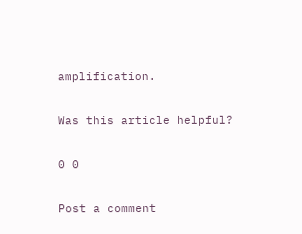amplification.

Was this article helpful?

0 0

Post a comment